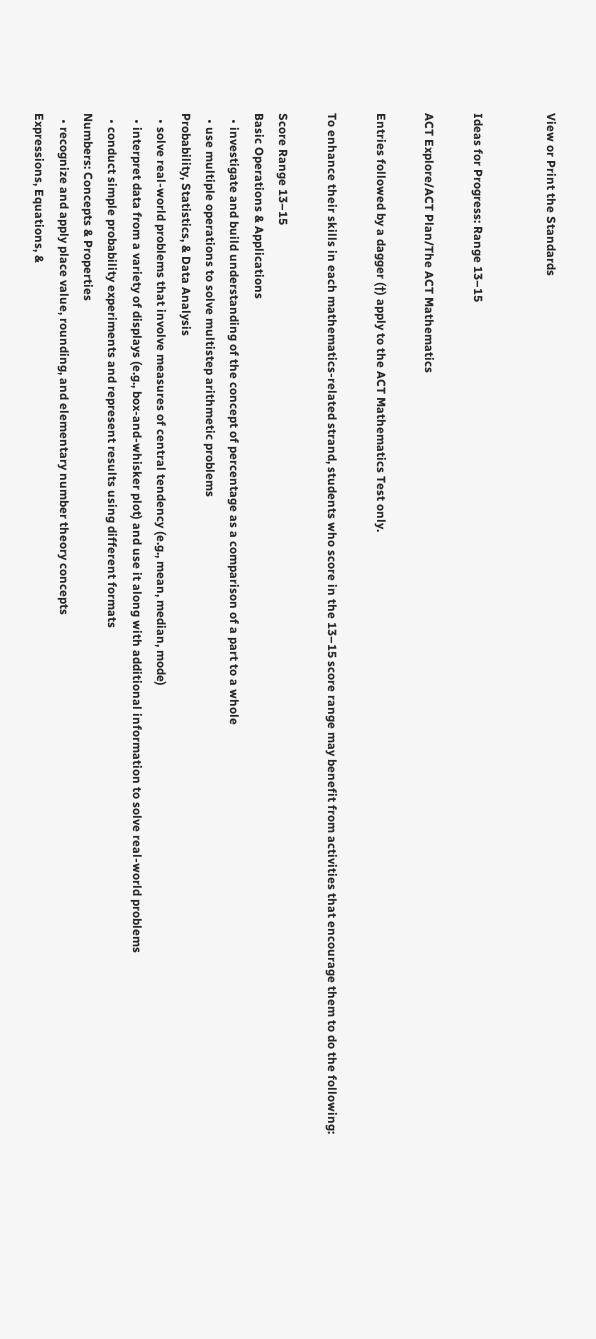View or Print the Standards


Ideas for Progress: Range 13–15

ACT Explore/ACT Plan/The ACT Mathematics

Entries followed by a dagger (†) apply to the ACT Mathematics Test only.

To enhance their skills in each mathematics-related strand, students who score in the 13–15 score range may benefit from activities that encourage them to do the following:

Score Range 13–15
Basic Operations & Applications
  • investigate and build understanding of the concept of percentage as a comparison of a part to a whole
  • use multiple operations to solve multistep arithmetic problems
Probability, Statistics, & Data Analysis
  • solve real-world problems that involve measures of central tendency (e.g., mean, median, mode)
  • interpret data from a variety of displays (e.g., box-and-whisker plot) and use it along with additional information to solve real-world problems
  • conduct simple probability experiments and represent results using different formats
Numbers: Concepts & Properties
  • recognize and apply place value, rounding, and elementary number theory concepts
Expressions, Equations, &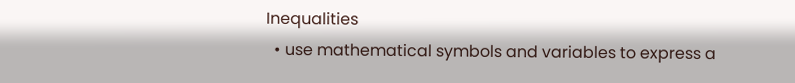Inequalities
  • use mathematical symbols and variables to express a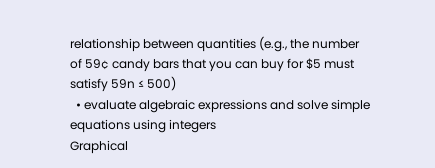relationship between quantities (e.g., the number of 59¢ candy bars that you can buy for $5 must satisfy 59n ≤ 500)
  • evaluate algebraic expressions and solve simple equations using integers
Graphical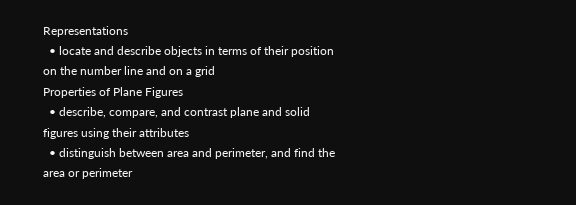Representations
  • locate and describe objects in terms of their position on the number line and on a grid
Properties of Plane Figures
  • describe, compare, and contrast plane and solid figures using their attributes
  • distinguish between area and perimeter, and find the area or perimeter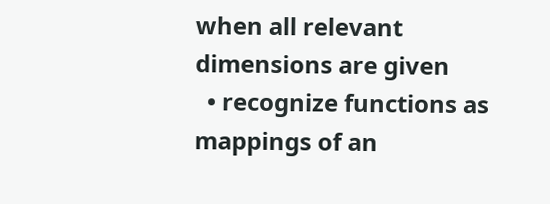when all relevant dimensions are given
  • recognize functions as mappings of an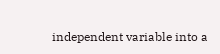independent variable into a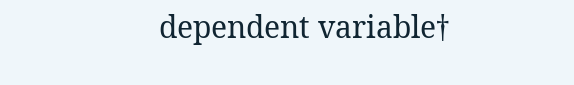dependent variable†